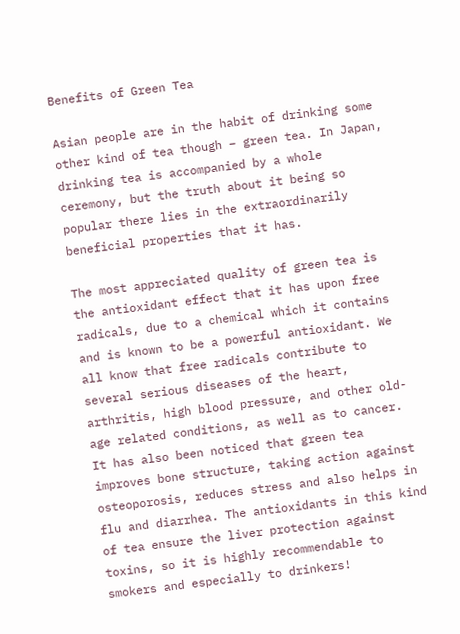Benefits of Green Tea

Asian people are in the habit of drinking some other kind of tea though – green tea. In Japan, drinking tea is accompanied by a whole ceremony, but the truth about it being so popular there lies in the extraordinarily beneficial properties that it has.

The most appreciated quality of green tea is the antioxidant effect that it has upon free radicals, due to a chemical which it contains and is known to be a powerful antioxidant. We all know that free radicals contribute to several serious diseases of the heart, arthritis, high blood pressure, and other old-age related conditions, as well as to cancer. It has also been noticed that green tea improves bone structure, taking action against osteoporosis, reduces stress and also helps in flu and diarrhea. The antioxidants in this kind of tea ensure the liver protection against toxins, so it is highly recommendable to smokers and especially to drinkers!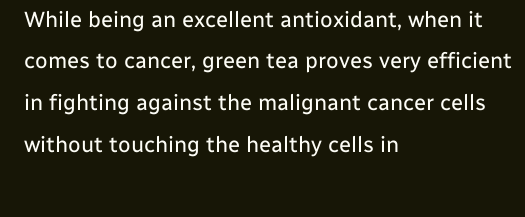While being an excellent antioxidant, when it comes to cancer, green tea proves very efficient in fighting against the malignant cancer cells without touching the healthy cells in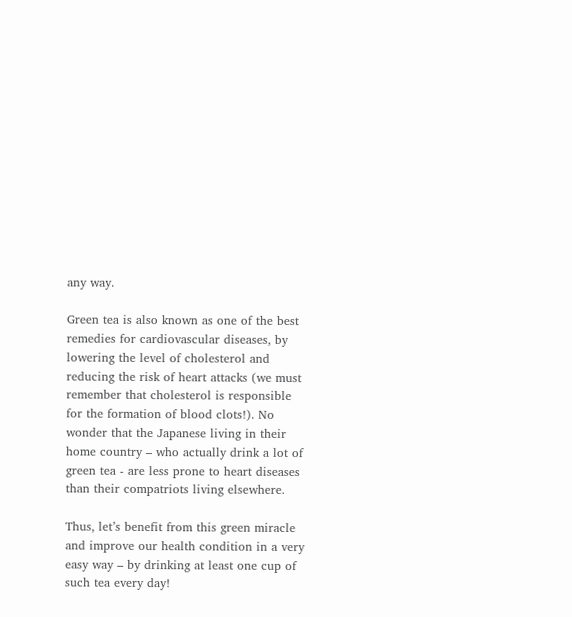any way.

Green tea is also known as one of the best remedies for cardiovascular diseases, by lowering the level of cholesterol and reducing the risk of heart attacks (we must remember that cholesterol is responsible for the formation of blood clots!). No wonder that the Japanese living in their home country – who actually drink a lot of green tea - are less prone to heart diseases than their compatriots living elsewhere.

Thus, let’s benefit from this green miracle and improve our health condition in a very easy way – by drinking at least one cup of such tea every day!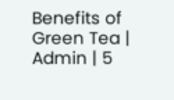Benefits of Green Tea | Admin | 5